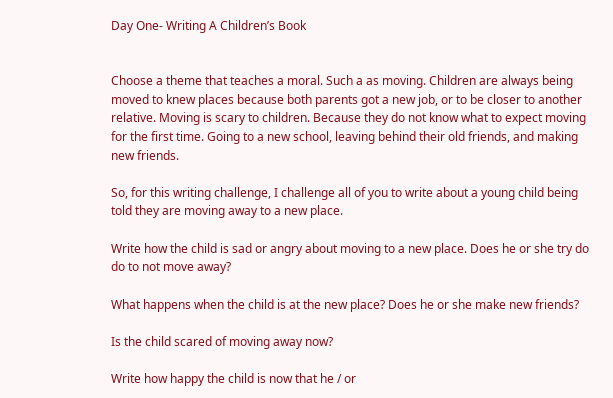Day One- Writing A Children’s Book


Choose a theme that teaches a moral. Such a as moving. Children are always being moved to knew places because both parents got a new job, or to be closer to another relative. Moving is scary to children. Because they do not know what to expect moving for the first time. Going to a new school, leaving behind their old friends, and making new friends.

So, for this writing challenge, I challenge all of you to write about a young child being told they are moving away to a new place.

Write how the child is sad or angry about moving to a new place. Does he or she try do do to not move away?

What happens when the child is at the new place? Does he or she make new friends?

Is the child scared of moving away now?

Write how happy the child is now that he / or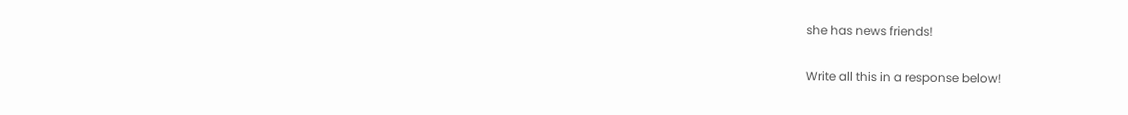she has news friends!

Write all this in a response below!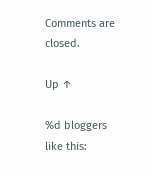Comments are closed.

Up ↑

%d bloggers like this: